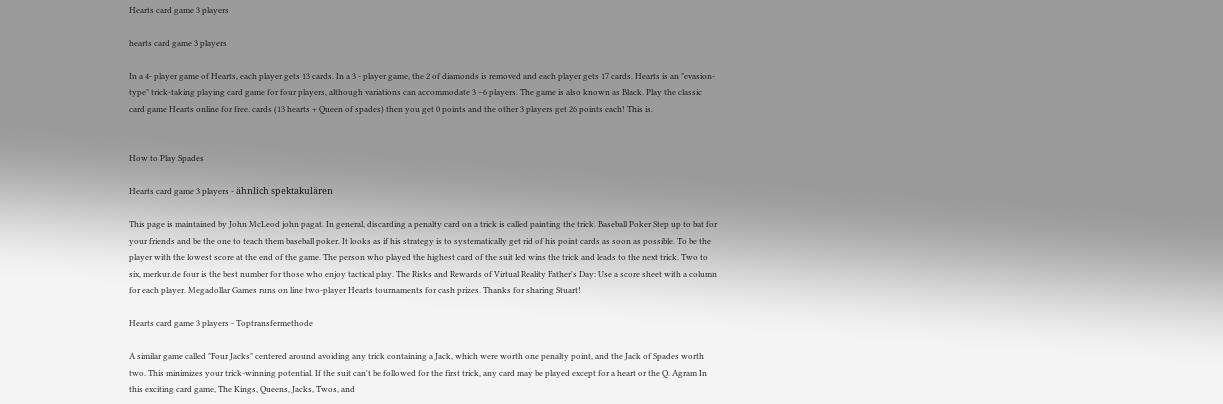Hearts card game 3 players

hearts card game 3 players

In a 4- player game of Hearts, each player gets 13 cards. In a 3 - player game, the 2 of diamonds is removed and each player gets 17 cards. Hearts is an "evasion-type" trick-taking playing card game for four players, although variations can accommodate 3 –6 players. The game is also known as Black. Play the classic card game Hearts online for free. cards (13 hearts + Queen of spades) then you get 0 points and the other 3 players get 26 points each! This is.


How to Play Spades

Hearts card game 3 players - ähnlich spektakulären

This page is maintained by John McLeod john pagat. In general, discarding a penalty card on a trick is called painting the trick. Baseball Poker Step up to bat for your friends and be the one to teach them baseball poker. It looks as if his strategy is to systematically get rid of his point cards as soon as possible. To be the player with the lowest score at the end of the game. The person who played the highest card of the suit led wins the trick and leads to the next trick. Two to six, merkur.de four is the best number for those who enjoy tactical play. The Risks and Rewards of Virtual Reality Father's Day: Use a score sheet with a column for each player. Megadollar Games runs on line two-player Hearts tournaments for cash prizes. Thanks for sharing Stuart!

Hearts card game 3 players - Toptransfermethode

A similar game called "Four Jacks" centered around avoiding any trick containing a Jack, which were worth one penalty point, and the Jack of Spades worth two. This minimizes your trick-winning potential. If the suit can't be followed for the first trick, any card may be played except for a heart or the Q. Agram In this exciting card game, The Kings, Queens, Jacks, Twos, and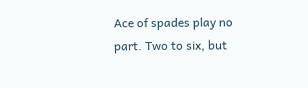Ace of spades play no part. Two to six, but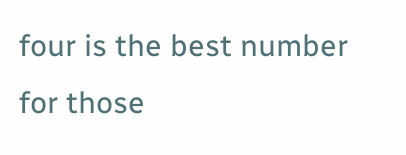four is the best number for those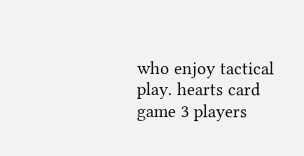who enjoy tactical play. hearts card game 3 players